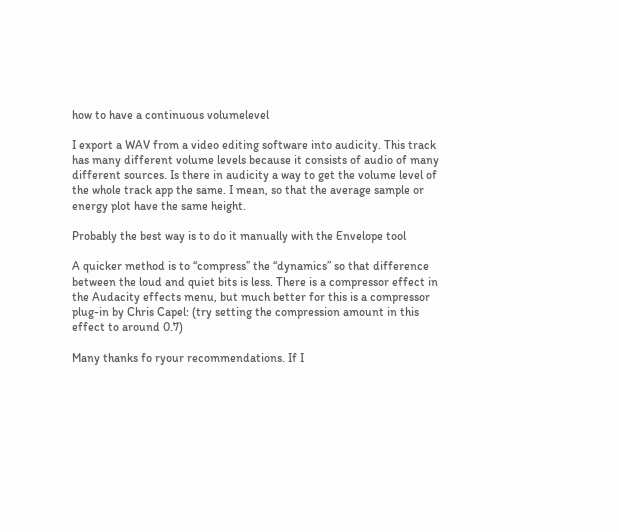how to have a continuous volumelevel

I export a WAV from a video editing software into audicity. This track has many different volume levels because it consists of audio of many different sources. Is there in audicity a way to get the volume level of the whole track app the same. I mean, so that the average sample or energy plot have the same height.

Probably the best way is to do it manually with the Envelope tool

A quicker method is to “compress” the “dynamics” so that difference between the loud and quiet bits is less. There is a compressor effect in the Audacity effects menu, but much better for this is a compressor plug-in by Chris Capel: (try setting the compression amount in this effect to around 0.7)

Many thanks fo ryour recommendations. If I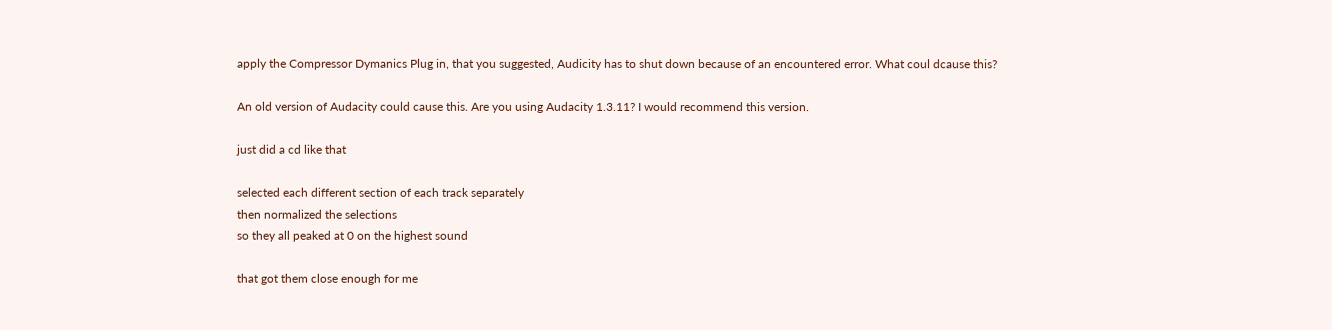apply the Compressor Dymanics Plug in, that you suggested, Audicity has to shut down because of an encountered error. What coul dcause this?

An old version of Audacity could cause this. Are you using Audacity 1.3.11? I would recommend this version.

just did a cd like that

selected each different section of each track separately
then normalized the selections
so they all peaked at 0 on the highest sound

that got them close enough for me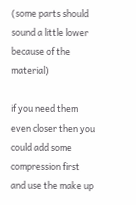(some parts should sound a little lower because of the material)

if you need them even closer then you could add some compression first and use the make up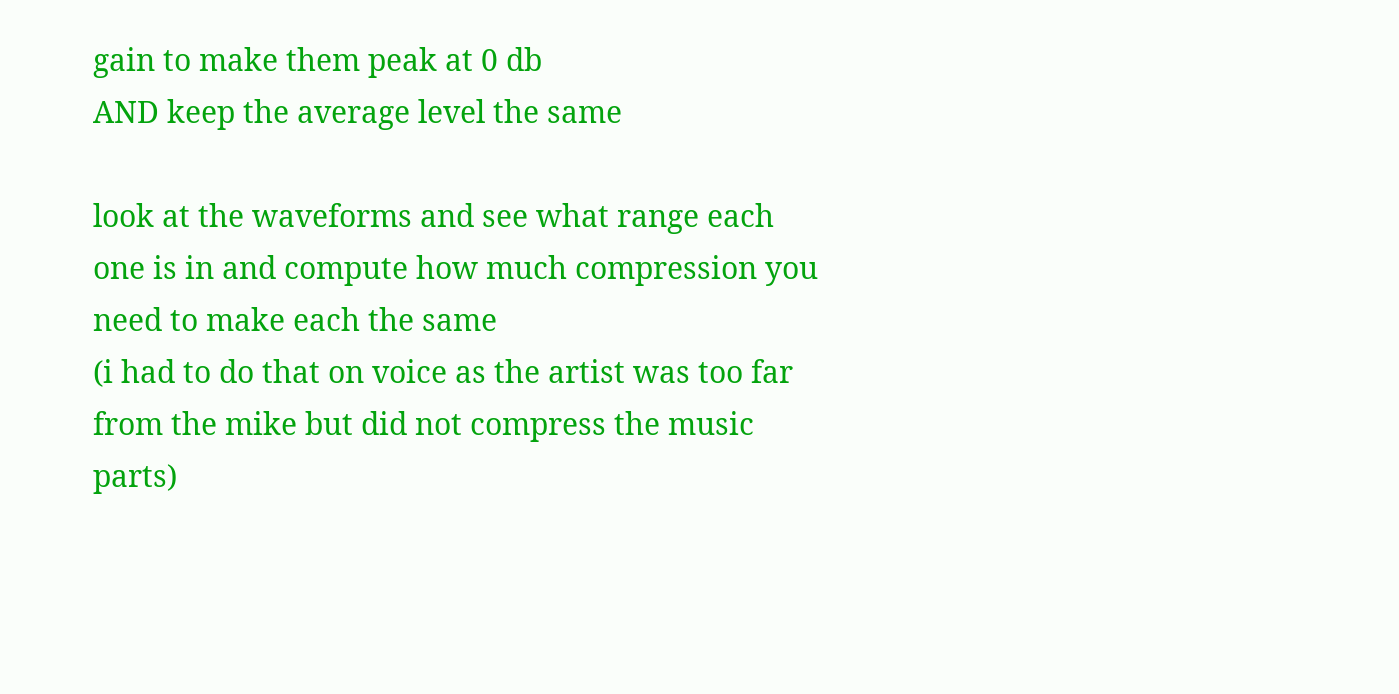gain to make them peak at 0 db
AND keep the average level the same

look at the waveforms and see what range each one is in and compute how much compression you need to make each the same
(i had to do that on voice as the artist was too far from the mike but did not compress the music parts)